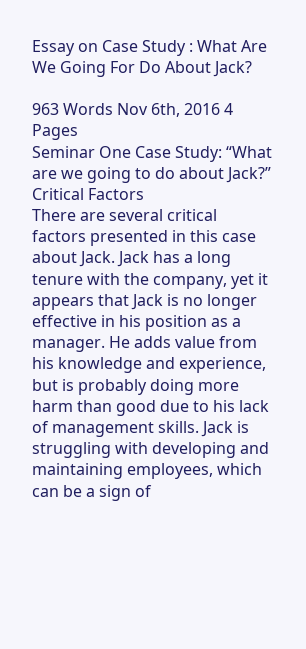Essay on Case Study : What Are We Going For Do About Jack?

963 Words Nov 6th, 2016 4 Pages
Seminar One Case Study: “What are we going to do about Jack?”
Critical Factors
There are several critical factors presented in this case about Jack. Jack has a long tenure with the company, yet it appears that Jack is no longer effective in his position as a manager. He adds value from his knowledge and experience, but is probably doing more harm than good due to his lack of management skills. Jack is struggling with developing and maintaining employees, which can be a sign of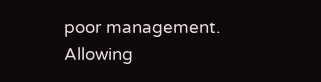poor management. Allowing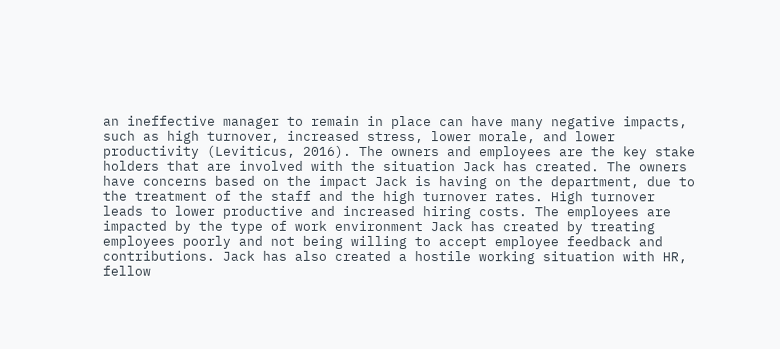an ineffective manager to remain in place can have many negative impacts, such as high turnover, increased stress, lower morale, and lower productivity (Leviticus, 2016). The owners and employees are the key stake holders that are involved with the situation Jack has created. The owners have concerns based on the impact Jack is having on the department, due to the treatment of the staff and the high turnover rates. High turnover leads to lower productive and increased hiring costs. The employees are impacted by the type of work environment Jack has created by treating employees poorly and not being willing to accept employee feedback and contributions. Jack has also created a hostile working situation with HR, fellow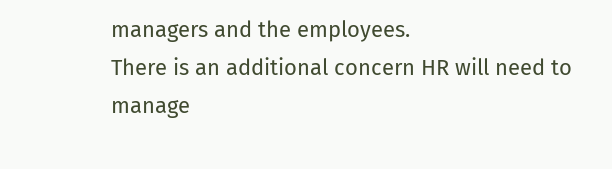managers and the employees.
There is an additional concern HR will need to manage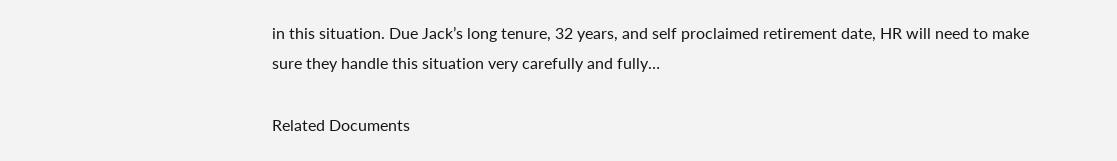in this situation. Due Jack’s long tenure, 32 years, and self proclaimed retirement date, HR will need to make sure they handle this situation very carefully and fully…

Related Documents